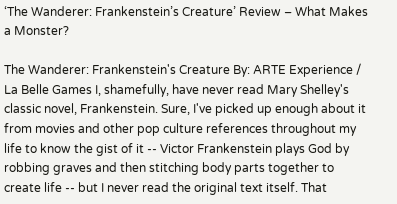‘The Wanderer: Frankenstein’s Creature’ Review – What Makes a Monster?

The Wanderer: Frankenstein's Creature By: ARTE Experience / La Belle Games I, shamefully, have never read Mary Shelley's classic novel, Frankenstein. Sure, I've picked up enough about it from movies and other pop culture references throughout my life to know the gist of it -- Victor Frankenstein plays God by robbing graves and then stitching body parts together to create life -- but I never read the original text itself. That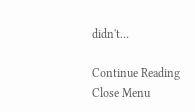didn't…

Continue Reading
Close Menu